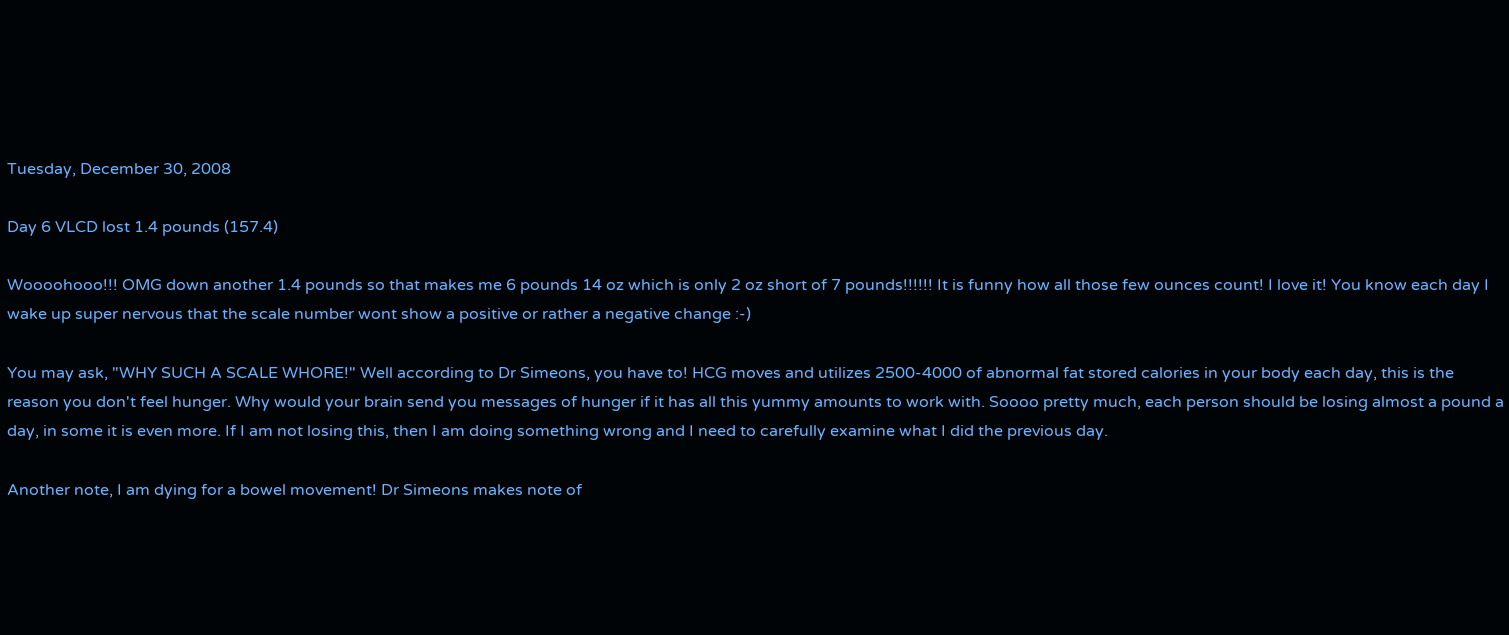Tuesday, December 30, 2008

Day 6 VLCD lost 1.4 pounds (157.4)

Woooohooo!!! OMG down another 1.4 pounds so that makes me 6 pounds 14 oz which is only 2 oz short of 7 pounds!!!!!! It is funny how all those few ounces count! I love it! You know each day I wake up super nervous that the scale number wont show a positive or rather a negative change :-)

You may ask, "WHY SUCH A SCALE WHORE!" Well according to Dr Simeons, you have to! HCG moves and utilizes 2500-4000 of abnormal fat stored calories in your body each day, this is the reason you don't feel hunger. Why would your brain send you messages of hunger if it has all this yummy amounts to work with. Soooo pretty much, each person should be losing almost a pound a day, in some it is even more. If I am not losing this, then I am doing something wrong and I need to carefully examine what I did the previous day.

Another note, I am dying for a bowel movement! Dr Simeons makes note of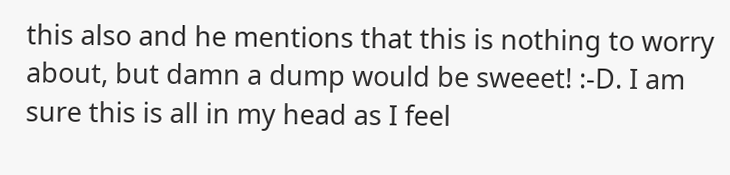this also and he mentions that this is nothing to worry about, but damn a dump would be sweeet! :-D. I am sure this is all in my head as I feel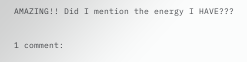AMAZING!! Did I mention the energy I HAVE???

1 comment: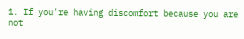1. If you're having discomfort because you are not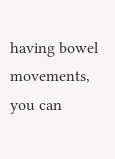having bowel movements, you can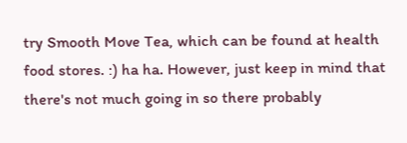try Smooth Move Tea, which can be found at health food stores. :) ha ha. However, just keep in mind that there's not much going in so there probably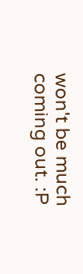won't be much coming out. :P